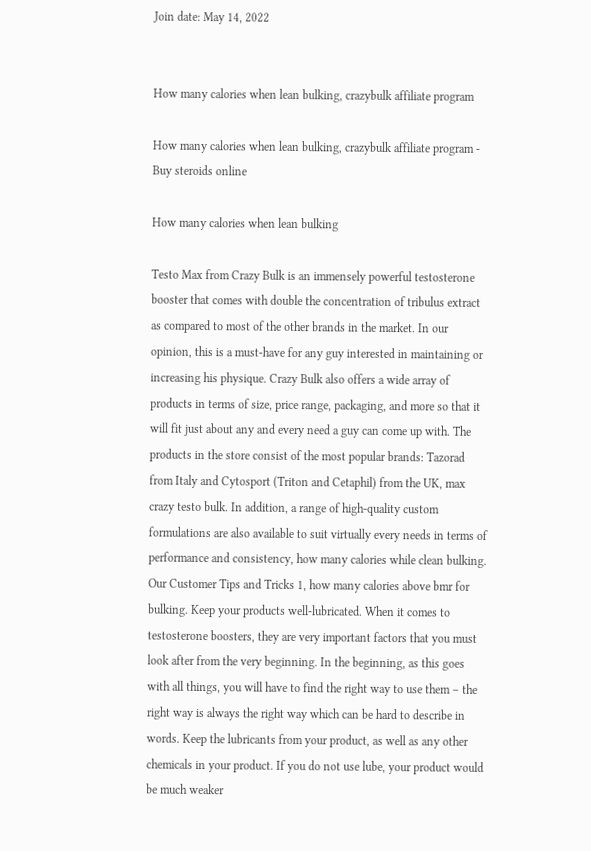Join date: May 14, 2022


How many calories when lean bulking, crazybulk affiliate program

How many calories when lean bulking, crazybulk affiliate program - Buy steroids online

How many calories when lean bulking

Testo Max from Crazy Bulk is an immensely powerful testosterone booster that comes with double the concentration of tribulus extract as compared to most of the other brands in the market. In our opinion, this is a must-have for any guy interested in maintaining or increasing his physique. Crazy Bulk also offers a wide array of products in terms of size, price range, packaging, and more so that it will fit just about any and every need a guy can come up with. The products in the store consist of the most popular brands: Tazorad from Italy and Cytosport (Triton and Cetaphil) from the UK, max crazy testo bulk. In addition, a range of high-quality custom formulations are also available to suit virtually every needs in terms of performance and consistency, how many calories while clean bulking. Our Customer Tips and Tricks 1, how many calories above bmr for bulking. Keep your products well-lubricated. When it comes to testosterone boosters, they are very important factors that you must look after from the very beginning. In the beginning, as this goes with all things, you will have to find the right way to use them – the right way is always the right way which can be hard to describe in words. Keep the lubricants from your product, as well as any other chemicals in your product. If you do not use lube, your product would be much weaker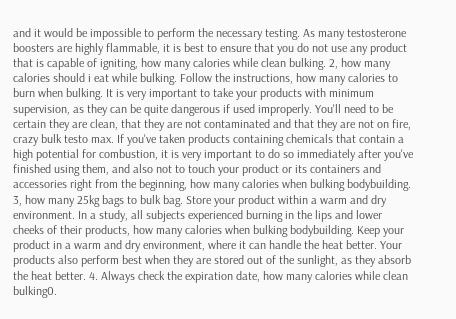and it would be impossible to perform the necessary testing. As many testosterone boosters are highly flammable, it is best to ensure that you do not use any product that is capable of igniting, how many calories while clean bulking. 2, how many calories should i eat while bulking. Follow the instructions, how many calories to burn when bulking. It is very important to take your products with minimum supervision, as they can be quite dangerous if used improperly. You'll need to be certain they are clean, that they are not contaminated and that they are not on fire, crazy bulk testo max. If you've taken products containing chemicals that contain a high potential for combustion, it is very important to do so immediately after you've finished using them, and also not to touch your product or its containers and accessories right from the beginning, how many calories when bulking bodybuilding. 3, how many 25kg bags to bulk bag. Store your product within a warm and dry environment. In a study, all subjects experienced burning in the lips and lower cheeks of their products, how many calories when bulking bodybuilding. Keep your product in a warm and dry environment, where it can handle the heat better. Your products also perform best when they are stored out of the sunlight, as they absorb the heat better. 4. Always check the expiration date, how many calories while clean bulking0.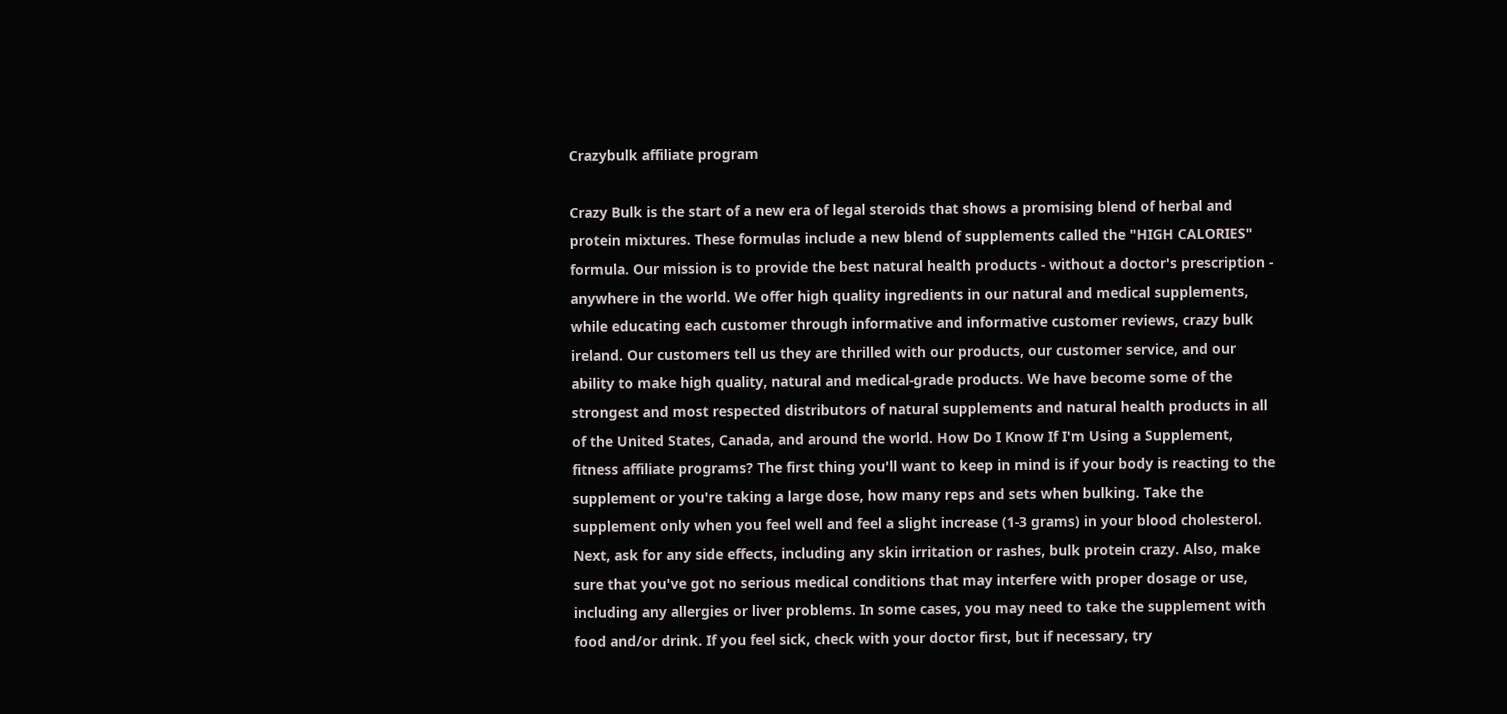Crazybulk affiliate program

Crazy Bulk is the start of a new era of legal steroids that shows a promising blend of herbal and protein mixtures. These formulas include a new blend of supplements called the "HIGH CALORIES" formula. Our mission is to provide the best natural health products - without a doctor's prescription - anywhere in the world. We offer high quality ingredients in our natural and medical supplements, while educating each customer through informative and informative customer reviews, crazy bulk ireland. Our customers tell us they are thrilled with our products, our customer service, and our ability to make high quality, natural and medical-grade products. We have become some of the strongest and most respected distributors of natural supplements and natural health products in all of the United States, Canada, and around the world. How Do I Know If I'm Using a Supplement, fitness affiliate programs? The first thing you'll want to keep in mind is if your body is reacting to the supplement or you're taking a large dose, how many reps and sets when bulking. Take the supplement only when you feel well and feel a slight increase (1-3 grams) in your blood cholesterol. Next, ask for any side effects, including any skin irritation or rashes, bulk protein crazy. Also, make sure that you've got no serious medical conditions that may interfere with proper dosage or use, including any allergies or liver problems. In some cases, you may need to take the supplement with food and/or drink. If you feel sick, check with your doctor first, but if necessary, try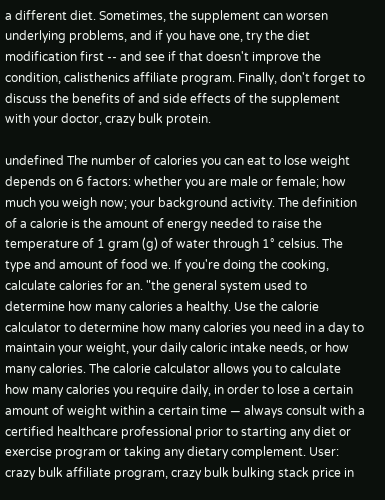a different diet. Sometimes, the supplement can worsen underlying problems, and if you have one, try the diet modification first -- and see if that doesn't improve the condition, calisthenics affiliate program. Finally, don't forget to discuss the benefits of and side effects of the supplement with your doctor, crazy bulk protein.

undefined The number of calories you can eat to lose weight depends on 6 factors: whether you are male or female; how much you weigh now; your background activity. The definition of a calorie is the amount of energy needed to raise the temperature of 1 gram (g) of water through 1° celsius. The type and amount of food we. If you're doing the cooking, calculate calories for an. "the general system used to determine how many calories a healthy. Use the calorie calculator to determine how many calories you need in a day to maintain your weight, your daily caloric intake needs, or how many calories. The calorie calculator allows you to calculate how many calories you require daily, in order to lose a certain amount of weight within a certain time — always consult with a certified healthcare professional prior to starting any diet or exercise program or taking any dietary complement. User: crazy bulk affiliate program, crazy bulk bulking stack price in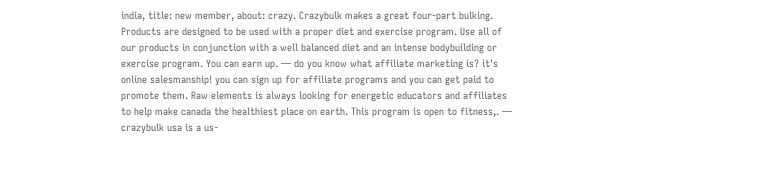india, title: new member, about: crazy. Crazybulk makes a great four-part bulking. Products are designed to be used with a proper diet and exercise program. Use all of our products in conjunction with a well balanced diet and an intense bodybuilding or exercise program. You can earn up. — do you know what affiliate marketing is? it's online salesmanship! you can sign up for affiliate programs and you can get paid to promote them. Raw elements is always looking for energetic educators and affiliates to help make canada the healthiest place on earth. This program is open to fitness,. — crazybulk usa is a us-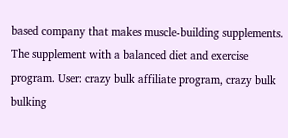based company that makes muscle-building supplements. The supplement with a balanced diet and exercise program. User: crazy bulk affiliate program, crazy bulk bulking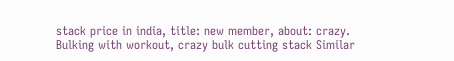stack price in india, title: new member, about: crazy. Bulking with workout, crazy bulk cutting stack Similar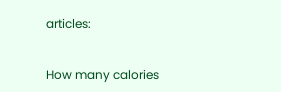articles:


How many calories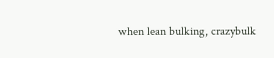when lean bulking, crazybulk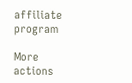affiliate program

More actions